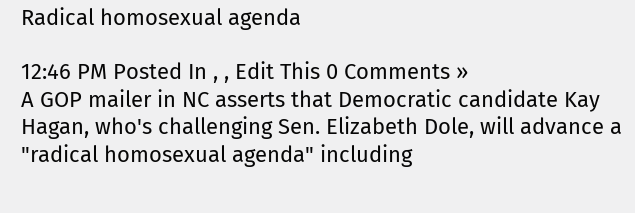Radical homosexual agenda

12:46 PM Posted In , , Edit This 0 Comments »
A GOP mailer in NC asserts that Democratic candidate Kay Hagan, who's challenging Sen. Elizabeth Dole, will advance a "radical homosexual agenda" including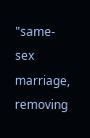"same-sex marriage, removing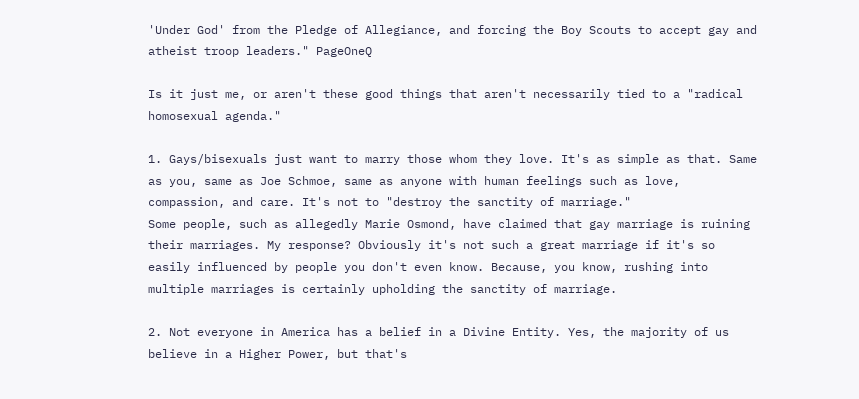'Under God' from the Pledge of Allegiance, and forcing the Boy Scouts to accept gay and atheist troop leaders." PageOneQ

Is it just me, or aren't these good things that aren't necessarily tied to a "radical homosexual agenda."

1. Gays/bisexuals just want to marry those whom they love. It's as simple as that. Same as you, same as Joe Schmoe, same as anyone with human feelings such as love, compassion, and care. It's not to "destroy the sanctity of marriage."
Some people, such as allegedly Marie Osmond, have claimed that gay marriage is ruining their marriages. My response? Obviously it's not such a great marriage if it's so easily influenced by people you don't even know. Because, you know, rushing into multiple marriages is certainly upholding the sanctity of marriage.

2. Not everyone in America has a belief in a Divine Entity. Yes, the majority of us believe in a Higher Power, but that's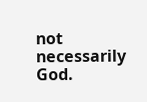not necessarily God.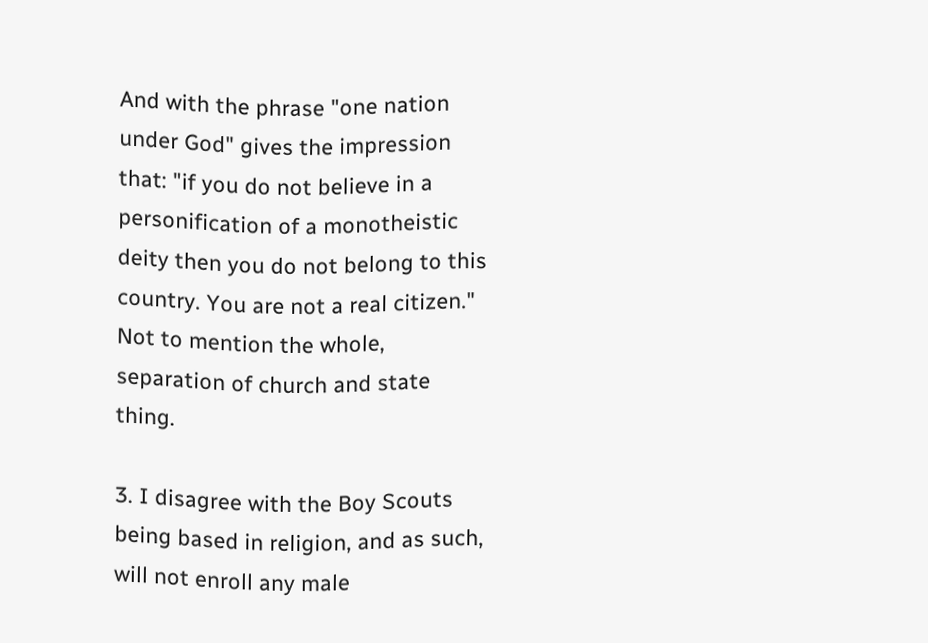And with the phrase "one nation under God" gives the impression that: "if you do not believe in a personification of a monotheistic deity then you do not belong to this country. You are not a real citizen." Not to mention the whole, separation of church and state thing.

3. I disagree with the Boy Scouts being based in religion, and as such, will not enroll any male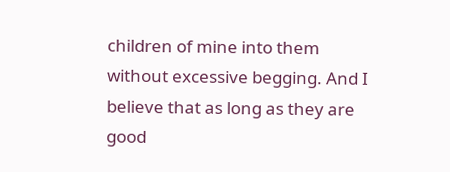children of mine into them without excessive begging. And I believe that as long as they are good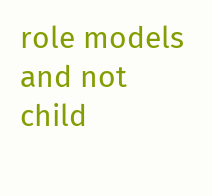role models and not child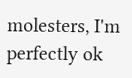molesters, I'm perfectly ok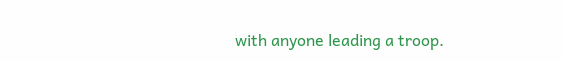with anyone leading a troop.